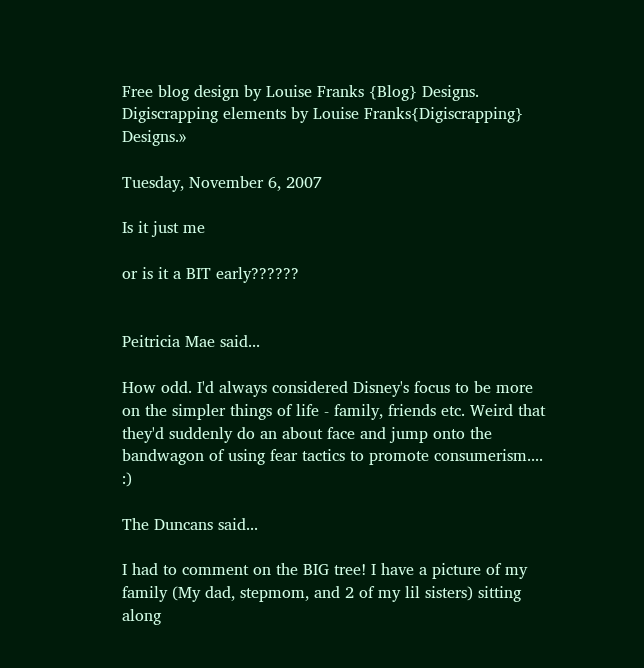Free blog design by Louise Franks {Blog} Designs. Digiscrapping elements by Louise Franks{Digiscrapping} Designs.»

Tuesday, November 6, 2007

Is it just me

or is it a BIT early??????


Peitricia Mae said...

How odd. I'd always considered Disney's focus to be more on the simpler things of life - family, friends etc. Weird that they'd suddenly do an about face and jump onto the bandwagon of using fear tactics to promote consumerism.... :)

The Duncans said...

I had to comment on the BIG tree! I have a picture of my family (My dad, stepmom, and 2 of my lil sisters) sitting along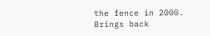the fence in 2000. Brings back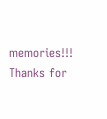memories!!! Thanks for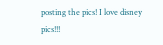posting the pics! I love disney pics!!!